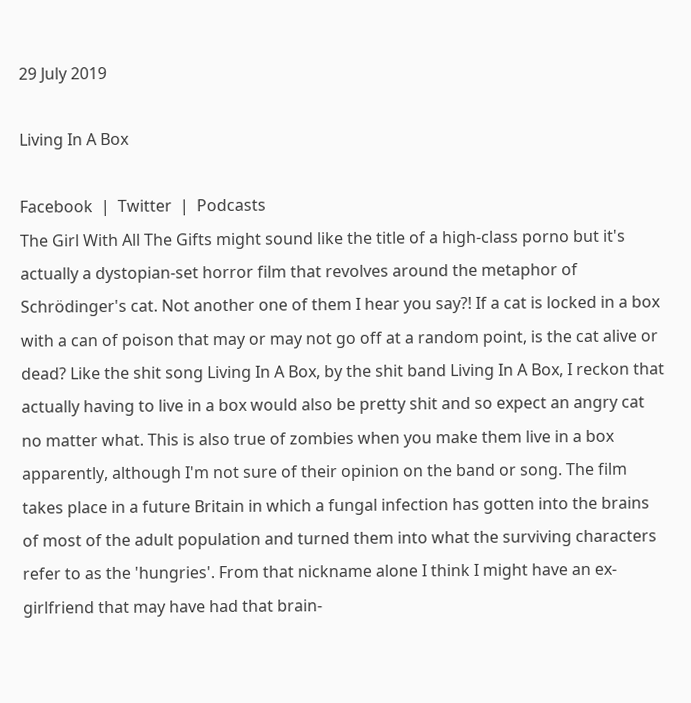29 July 2019

Living In A Box

Facebook  |  Twitter  |  Podcasts
The Girl With All The Gifts might sound like the title of a high-class porno but it's actually a dystopian-set horror film that revolves around the metaphor of Schrödinger's cat. Not another one of them I hear you say?! If a cat is locked in a box with a can of poison that may or may not go off at a random point, is the cat alive or dead? Like the shit song Living In A Box, by the shit band Living In A Box, I reckon that actually having to live in a box would also be pretty shit and so expect an angry cat no matter what. This is also true of zombies when you make them live in a box apparently, although I'm not sure of their opinion on the band or song. The film takes place in a future Britain in which a fungal infection has gotten into the brains of most of the adult population and turned them into what the surviving characters refer to as the 'hungries'. From that nickname alone I think I might have an ex-girlfriend that may have had that brain-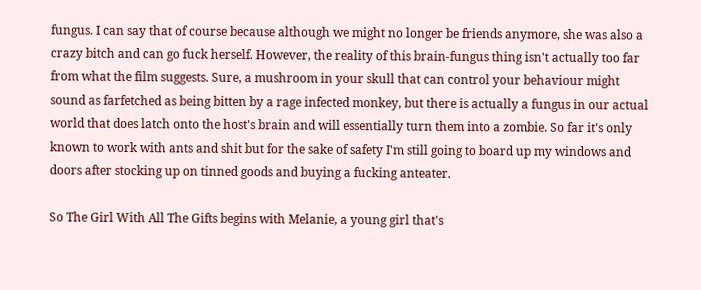fungus. I can say that of course because although we might no longer be friends anymore, she was also a crazy bitch and can go fuck herself. However, the reality of this brain-fungus thing isn't actually too far from what the film suggests. Sure, a mushroom in your skull that can control your behaviour might sound as farfetched as being bitten by a rage infected monkey, but there is actually a fungus in our actual world that does latch onto the host's brain and will essentially turn them into a zombie. So far it's only known to work with ants and shit but for the sake of safety I'm still going to board up my windows and doors after stocking up on tinned goods and buying a fucking anteater.

So The Girl With All The Gifts begins with Melanie, a young girl that's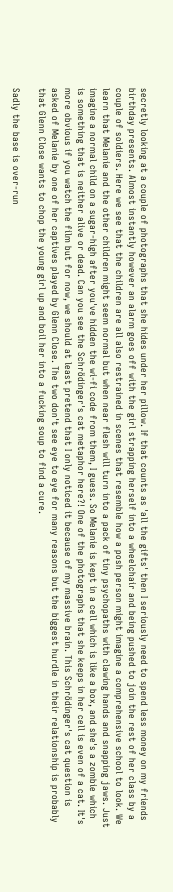secretly looking at a couple of photographs that she hides under her pillow. If that counts as 'all the gifts' then I seriously need to spend less money on my friends birthday presents. Almost instantly however an alarm goes off with the girl strapping herself into a wheelchair and being pushed to join the rest of her class by a couple of soldiers. Here we see that the children are all also restrained in scenes that resemble how a posh person might imagine a comprehensive school to look. We learn that Melanie and the other children might seem normal but when near flesh will turn into a pack of tiny psychopaths with clawing hands and snapping jaws. Just imagine a normal child on a sugar-high after you've hidden the wi-fi code from them, I guess. So Melanie is kept in a cell which is like a box, and she's a zombie which is something that is neither alive or dead. Can you see the Schrödinger's cat metaphor here?! One of the photographs that she keeps in her cell is even of a cat. It's more obvious if you watch the film but for now, we should at least pretend that I only noticed it because of my massive brain. This Schrödinger's cat question is asked of Melanie by one of her captives played by Glenn Close. The two don't see eye to eye for many reasons but the biggest hurdle in their relationship is probably that Glenn Close wants to chop the young girl up and boil her into a fucking soup to find a cure.

Sadly the base is over-run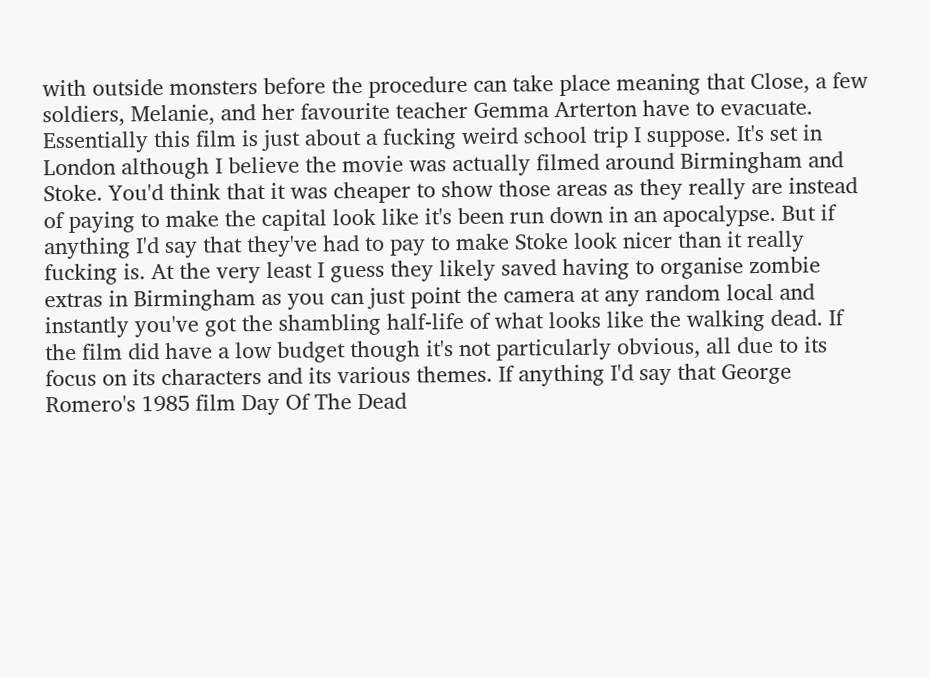with outside monsters before the procedure can take place meaning that Close, a few soldiers, Melanie, and her favourite teacher Gemma Arterton have to evacuate. Essentially this film is just about a fucking weird school trip I suppose. It's set in London although I believe the movie was actually filmed around Birmingham and Stoke. You'd think that it was cheaper to show those areas as they really are instead of paying to make the capital look like it's been run down in an apocalypse. But if anything I'd say that they've had to pay to make Stoke look nicer than it really fucking is. At the very least I guess they likely saved having to organise zombie extras in Birmingham as you can just point the camera at any random local and instantly you've got the shambling half-life of what looks like the walking dead. If the film did have a low budget though it's not particularly obvious, all due to its focus on its characters and its various themes. If anything I'd say that George Romero's 1985 film Day Of The Dead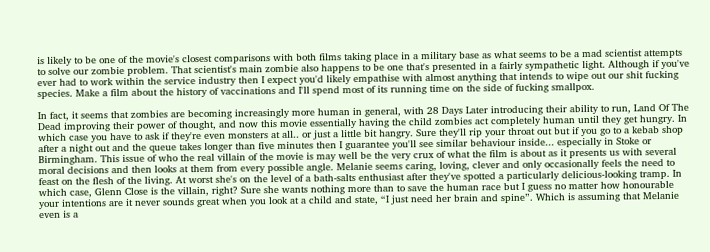is likely to be one of the movie's closest comparisons with both films taking place in a military base as what seems to be a mad scientist attempts to solve our zombie problem. That scientist's main zombie also happens to be one that's presented in a fairly sympathetic light. Although if you've ever had to work within the service industry then I expect you'd likely empathise with almost anything that intends to wipe out our shit fucking species. Make a film about the history of vaccinations and I'll spend most of its running time on the side of fucking smallpox.

In fact, it seems that zombies are becoming increasingly more human in general, with 28 Days Later introducing their ability to run, Land Of The Dead improving their power of thought, and now this movie essentially having the child zombies act completely human until they get hungry. In which case you have to ask if they're even monsters at all.. or just a little bit hangry. Sure they'll rip your throat out but if you go to a kebab shop after a night out and the queue takes longer than five minutes then I guarantee you'll see similar behaviour inside... especially in Stoke or Birmingham. This issue of who the real villain of the movie is may well be the very crux of what the film is about as it presents us with several moral decisions and then looks at them from every possible angle. Melanie seems caring, loving, clever and only occasionally feels the need to feast on the flesh of the living. At worst she's on the level of a bath-salts enthusiast after they've spotted a particularly delicious-looking tramp. In which case, Glenn Close is the villain, right? Sure she wants nothing more than to save the human race but I guess no matter how honourable your intentions are it never sounds great when you look at a child and state, “I just need her brain and spine”. Which is assuming that Melanie even is a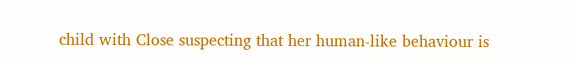child with Close suspecting that her human-like behaviour is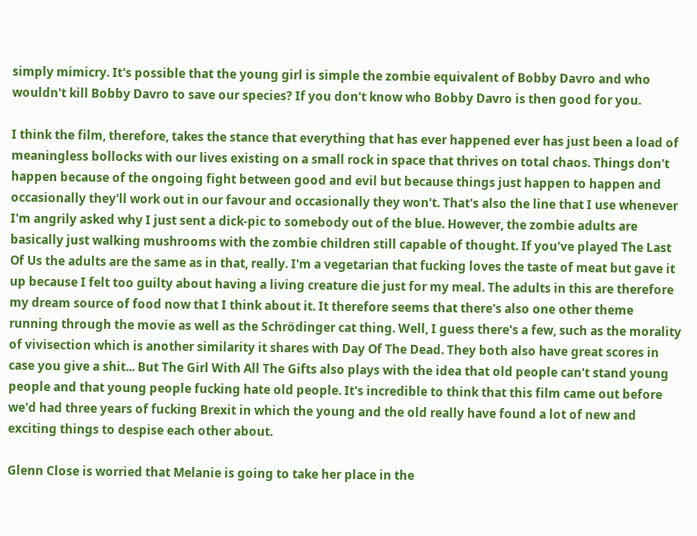simply mimicry. It's possible that the young girl is simple the zombie equivalent of Bobby Davro and who wouldn't kill Bobby Davro to save our species? If you don't know who Bobby Davro is then good for you.

I think the film, therefore, takes the stance that everything that has ever happened ever has just been a load of meaningless bollocks with our lives existing on a small rock in space that thrives on total chaos. Things don't happen because of the ongoing fight between good and evil but because things just happen to happen and occasionally they'll work out in our favour and occasionally they won't. That's also the line that I use whenever I'm angrily asked why I just sent a dick-pic to somebody out of the blue. However, the zombie adults are basically just walking mushrooms with the zombie children still capable of thought. If you've played The Last Of Us the adults are the same as in that, really. I'm a vegetarian that fucking loves the taste of meat but gave it up because I felt too guilty about having a living creature die just for my meal. The adults in this are therefore my dream source of food now that I think about it. It therefore seems that there's also one other theme running through the movie as well as the Schrödinger cat thing. Well, I guess there's a few, such as the morality of vivisection which is another similarity it shares with Day Of The Dead. They both also have great scores in case you give a shit... But The Girl With All The Gifts also plays with the idea that old people can't stand young people and that young people fucking hate old people. It's incredible to think that this film came out before we'd had three years of fucking Brexit in which the young and the old really have found a lot of new and exciting things to despise each other about.

Glenn Close is worried that Melanie is going to take her place in the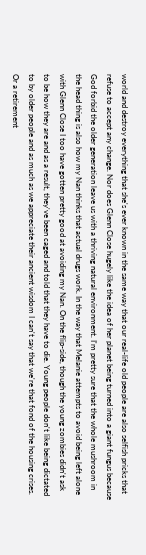world and destroy everything that she's ever known in the same way that our real-life old people are also selfish pricks that refuse to accept any change. Nor does Glenn Close hugely like the idea of her planet being turned into a giant fungus because God forbid the older generation leave us with a thriving natural environment. I'm pretty sure that the whole mushroom in the head thing is also how my Nan thinks that actual drugs work. In the way that Melanie attempts to avoid being left alone with Glenn Close I too have gotten pretty good at avoiding my Nan. On the flip-side, though the young zombies didn't ask to be how they are and as a result, they've been caged and told that they have to die. Young people don't like being dictated to by older people and as much as we appreciate their ancient wisdom I can't say that we're that fond of the housing crises. Or a retirement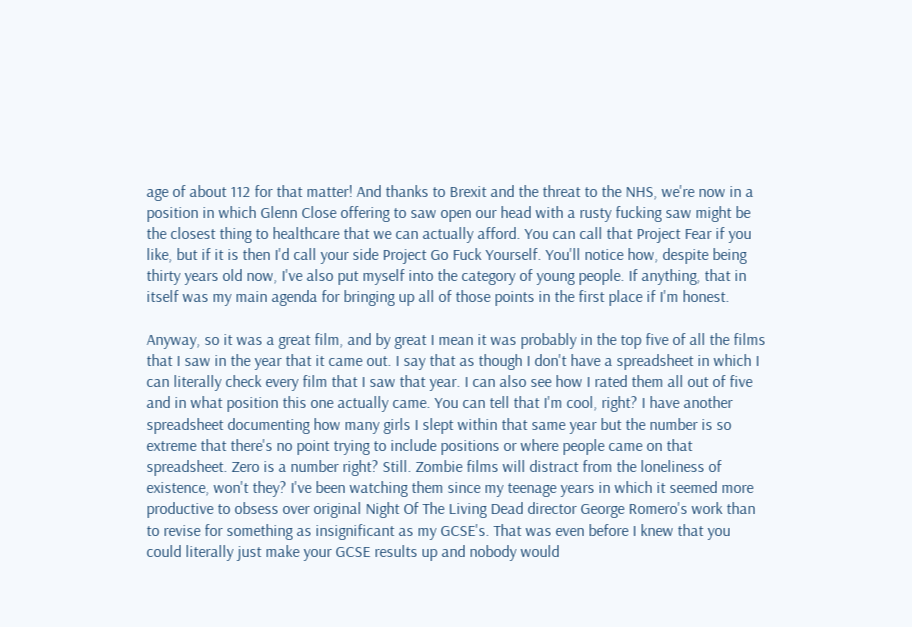age of about 112 for that matter! And thanks to Brexit and the threat to the NHS, we're now in a position in which Glenn Close offering to saw open our head with a rusty fucking saw might be the closest thing to healthcare that we can actually afford. You can call that Project Fear if you like, but if it is then I'd call your side Project Go Fuck Yourself. You'll notice how, despite being thirty years old now, I've also put myself into the category of young people. If anything, that in itself was my main agenda for bringing up all of those points in the first place if I'm honest.

Anyway, so it was a great film, and by great I mean it was probably in the top five of all the films that I saw in the year that it came out. I say that as though I don't have a spreadsheet in which I can literally check every film that I saw that year. I can also see how I rated them all out of five and in what position this one actually came. You can tell that I'm cool, right? I have another spreadsheet documenting how many girls I slept within that same year but the number is so extreme that there's no point trying to include positions or where people came on that spreadsheet. Zero is a number right? Still. Zombie films will distract from the loneliness of existence, won't they? I've been watching them since my teenage years in which it seemed more productive to obsess over original Night Of The Living Dead director George Romero's work than to revise for something as insignificant as my GCSE's. That was even before I knew that you could literally just make your GCSE results up and nobody would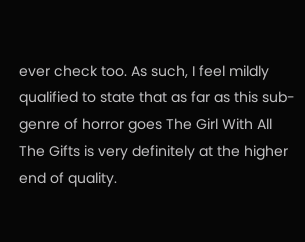ever check too. As such, I feel mildly qualified to state that as far as this sub-genre of horror goes The Girl With All The Gifts is very definitely at the higher end of quality.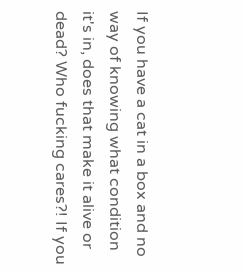If you have a cat in a box and no way of knowing what condition it's in, does that make it alive or dead? Who fucking cares?! If you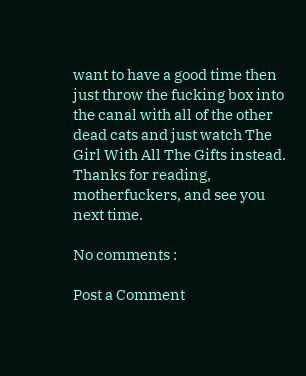want to have a good time then just throw the fucking box into the canal with all of the other dead cats and just watch The Girl With All The Gifts instead. Thanks for reading, motherfuckers, and see you next time.

No comments :

Post a Comment